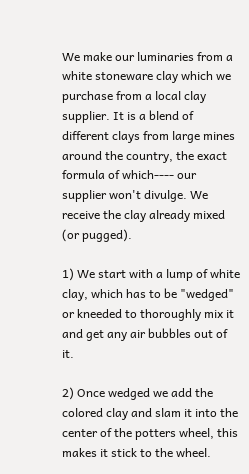We make our luminaries from a white stoneware clay which we purchase from a local clay supplier. It is a blend of different clays from large mines around the country, the exact formula of which---- our supplier won't divulge. We receive the clay already mixed (or pugged).

1) We start with a lump of white clay, which has to be "wedged" or kneeded to thoroughly mix it and get any air bubbles out of it.

2) Once wedged we add the colored clay and slam it into the center of the potters wheel, this makes it stick to the wheel.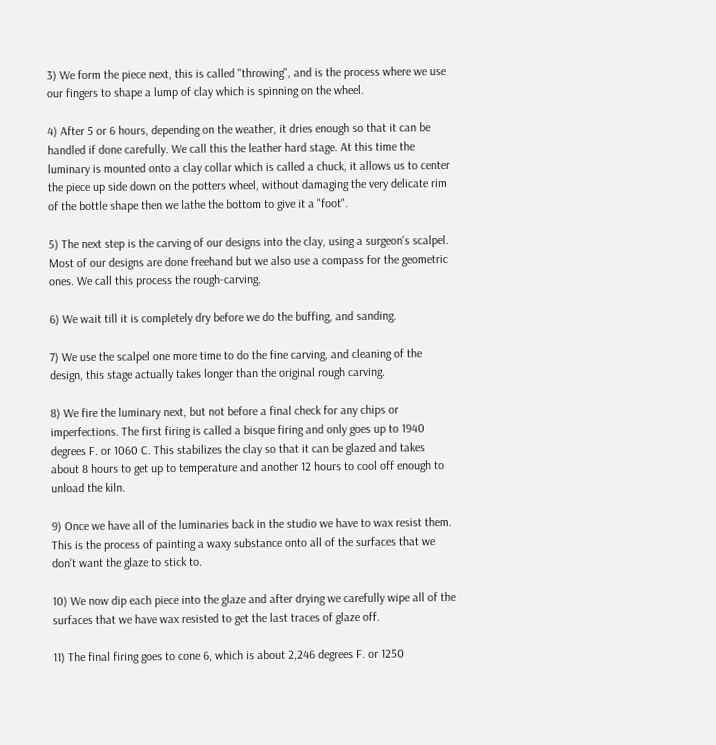3) We form the piece next, this is called "throwing", and is the process where we use our fingers to shape a lump of clay which is spinning on the wheel.

4) After 5 or 6 hours, depending on the weather, it dries enough so that it can be handled if done carefully. We call this the leather hard stage. At this time the luminary is mounted onto a clay collar which is called a chuck, it allows us to center the piece up side down on the potters wheel, without damaging the very delicate rim of the bottle shape then we lathe the bottom to give it a "foot".

5) The next step is the carving of our designs into the clay, using a surgeon's scalpel. Most of our designs are done freehand but we also use a compass for the geometric ones. We call this process the rough-carving.

6) We wait till it is completely dry before we do the buffing, and sanding.

7) We use the scalpel one more time to do the fine carving, and cleaning of the design, this stage actually takes longer than the original rough carving.

8) We fire the luminary next, but not before a final check for any chips or imperfections. The first firing is called a bisque firing and only goes up to 1940 degrees F. or 1060 C. This stabilizes the clay so that it can be glazed and takes about 8 hours to get up to temperature and another 12 hours to cool off enough to unload the kiln.

9) Once we have all of the luminaries back in the studio we have to wax resist them. This is the process of painting a waxy substance onto all of the surfaces that we don't want the glaze to stick to.

10) We now dip each piece into the glaze and after drying we carefully wipe all of the surfaces that we have wax resisted to get the last traces of glaze off.

11) The final firing goes to cone 6, which is about 2,246 degrees F. or 1250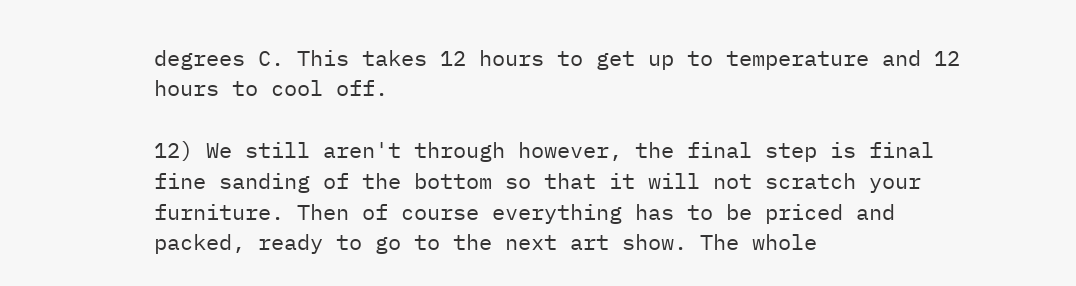degrees C. This takes 12 hours to get up to temperature and 12 hours to cool off.

12) We still aren't through however, the final step is final fine sanding of the bottom so that it will not scratch your furniture. Then of course everything has to be priced and packed, ready to go to the next art show. The whole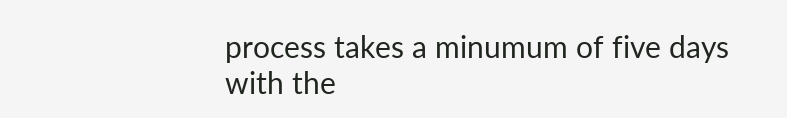process takes a minumum of five days with the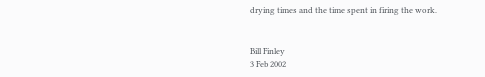drying times and the time spent in firing the work.


Bill Finley
3 Feb 2002